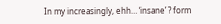In my increasingly, ehh… ‘insane’ ? form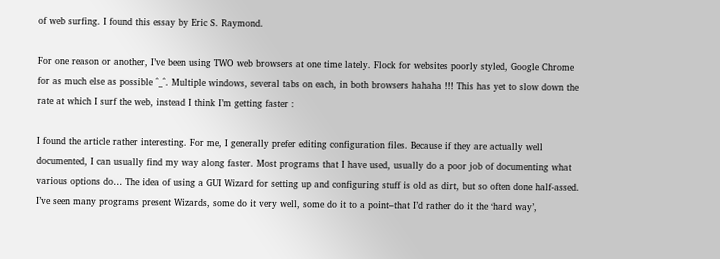of web surfing. I found this essay by Eric S. Raymond.

For one reason or another, I’ve been using TWO web browsers at one time lately. Flock for websites poorly styled, Google Chrome for as much else as possible ^_^. Multiple windows, several tabs on each, in both browsers hahaha !!! This has yet to slow down the rate at which I surf the web, instead I think I’m getting faster :

I found the article rather interesting. For me, I generally prefer editing configuration files. Because if they are actually well documented, I can usually find my way along faster. Most programs that I have used, usually do a poor job of documenting what various options do… The idea of using a GUI Wizard for setting up and configuring stuff is old as dirt, but so often done half-assed. I’ve seen many programs present Wizards, some do it very well, some do it to a point–that I’d rather do it the ‘hard way’,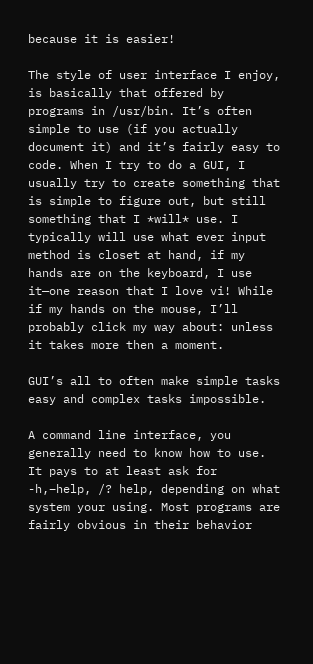because it is easier!

The style of user interface I enjoy, is basically that offered by programs in /usr/bin. It’s often simple to use (if you actually document it) and it’s fairly easy to code. When I try to do a GUI, I usually try to create something that is simple to figure out, but still something that I *will* use. I typically will use what ever input method is closet at hand, if my hands are on the keyboard, I use it—one reason that I love vi! While if my hands on the mouse, I’ll probably click my way about: unless it takes more then a moment.

GUI’s all to often make simple tasks easy and complex tasks impossible.

A command line interface, you generally need to know how to use. It pays to at least ask for -h,–help, /? help, depending on what system your using. Most programs are fairly obvious in their behavior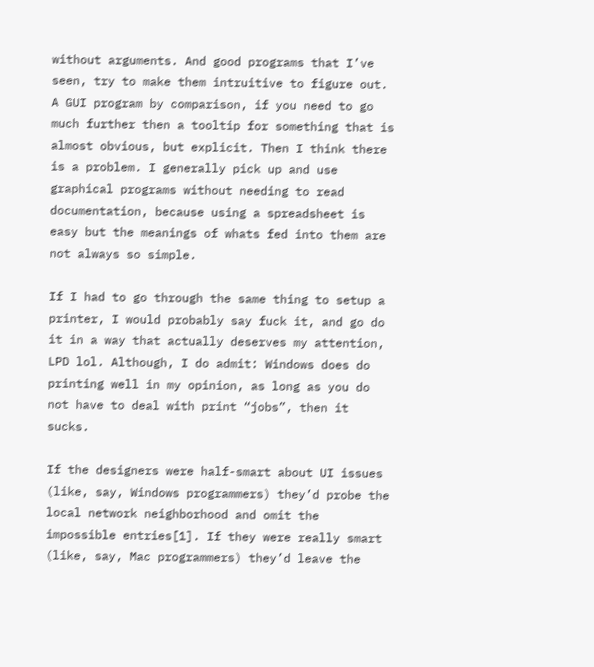without arguments. And good programs that I’ve seen, try to make them intruitive to figure out. A GUI program by comparison, if you need to go much further then a tooltip for something that is almost obvious, but explicit. Then I think there is a problem. I generally pick up and use graphical programs without needing to read documentation, because using a spreadsheet is easy but the meanings of whats fed into them are not always so simple.

If I had to go through the same thing to setup a printer, I would probably say fuck it, and go do it in a way that actually deserves my attention, LPD lol. Although, I do admit: Windows does do printing well in my opinion, as long as you do not have to deal with print “jobs”, then it sucks.

If the designers were half-smart about UI issues (like, say, Windows programmers) they’d probe the local network neighborhood and omit the impossible entries[1]. If they were really smart (like, say, Mac programmers) they’d leave the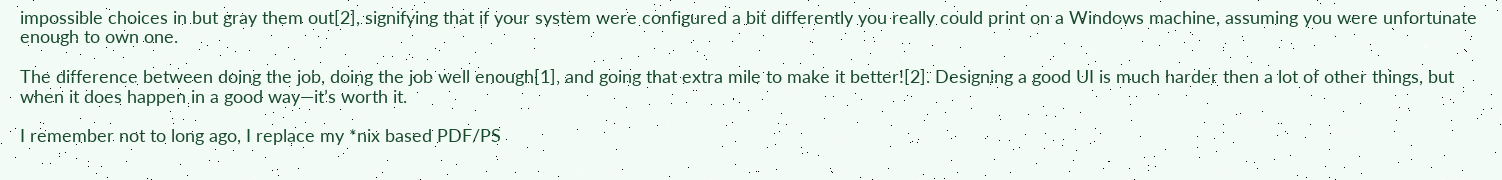impossible choices in but gray them out[2], signifying that if your system were configured a bit differently you really could print on a Windows machine, assuming you were unfortunate enough to own one.

The difference between doing the job, doing the job well enough[1], and going that extra mile to make it better![2]. Designing a good UI is much harder then a lot of other things, but when it does happen in a good way—it’s worth it.

I remember not to long ago, I replace my *nix based PDF/PS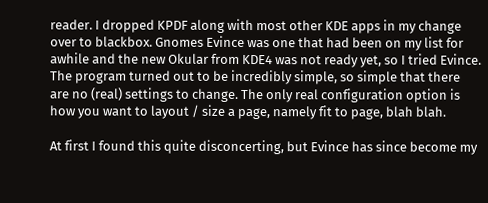reader. I dropped KPDF along with most other KDE apps in my change over to blackbox. Gnomes Evince was one that had been on my list for awhile and the new Okular from KDE4 was not ready yet, so I tried Evince. The program turned out to be incredibly simple, so simple that there are no (real) settings to change. The only real configuration option is how you want to layout / size a page, namely fit to page, blah blah.

At first I found this quite disconcerting, but Evince has since become my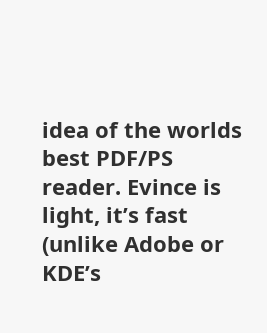idea of the worlds best PDF/PS reader. Evince is light, it’s fast (unlike Adobe or KDE’s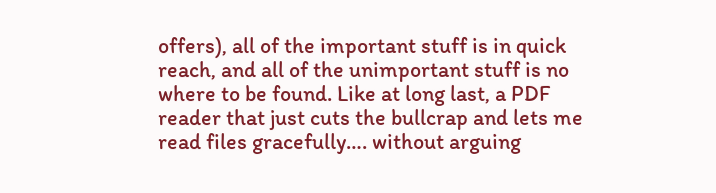offers), all of the important stuff is in quick reach, and all of the unimportant stuff is no where to be found. Like at long last, a PDF reader that just cuts the bullcrap and lets me read files gracefully…. without arguing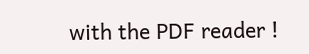with the PDF reader !